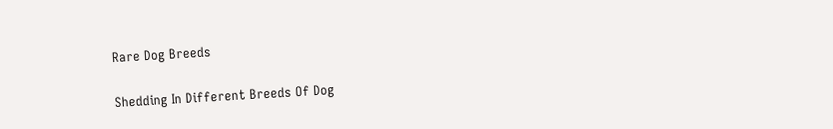Rare Dog Breeds

Shedding In Different Breeds Of Dog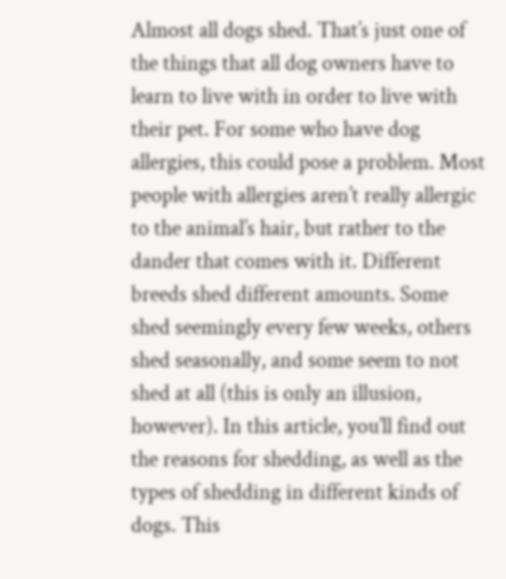Almost all dogs shed. That’s just one of the things that all dog owners have to learn to live with in order to live with their pet. For some who have dog allergies, this could pose a problem. Most people with allergies aren’t really allergic to the animal’s hair, but rather to the dander that comes with it. Different breeds shed different amounts. Some shed seemingly every few weeks, others shed seasonally, and some seem to not shed at all (this is only an illusion, however). In this article, you’ll find out the reasons for shedding, as well as the types of shedding in different kinds of dogs. This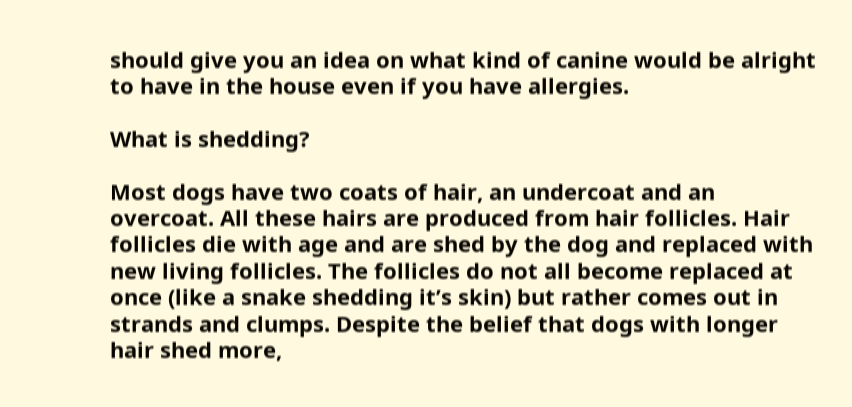should give you an idea on what kind of canine would be alright to have in the house even if you have allergies.

What is shedding?

Most dogs have two coats of hair, an undercoat and an overcoat. All these hairs are produced from hair follicles. Hair follicles die with age and are shed by the dog and replaced with new living follicles. The follicles do not all become replaced at once (like a snake shedding it’s skin) but rather comes out in strands and clumps. Despite the belief that dogs with longer hair shed more,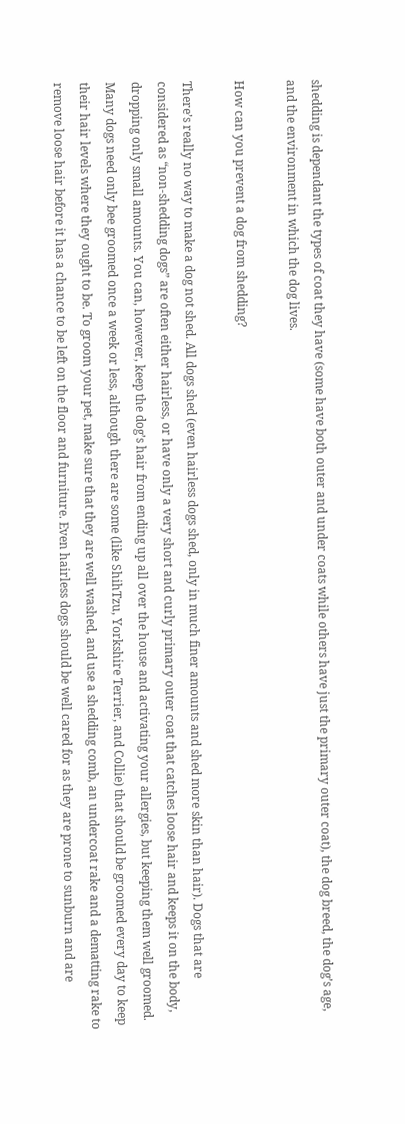shedding is dependant the types of coat they have (some have both outer and under coats while others have just the primary outer coat), the dog breed, the dog’s age, and the environment in which the dog lives.

How can you prevent a dog from shedding?

There’s really no way to make a dog not shed. All dogs shed (even hairless dogs shed, only in much finer amounts and shed more skin than hair). Dogs that are considered as “non-shedding dogs” are often either hairless, or have only a very short and curly primary outer coat that catches loose hair and keeps it on the body, dropping only small amounts. You can, however, keep the dog’s hair from ending up all over the house and activating your allergies, but keeping them well groomed. Many dogs need only bee groomed once a week or less, although there are some (like ShihTzu, Yorkshire Terrier, and Collie) that should be groomed every day to keep their hair levels where they ought to be. To groom your pet, make sure that they are well washed, and use a shedding comb, an undercoat rake and a dematting rake to remove loose hair before it has a chance to be left on the floor and furniture. Even hairless dogs should be well cared for as they are prone to sunburn and are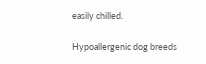easily chilled.

Hypoallergenic dog breeds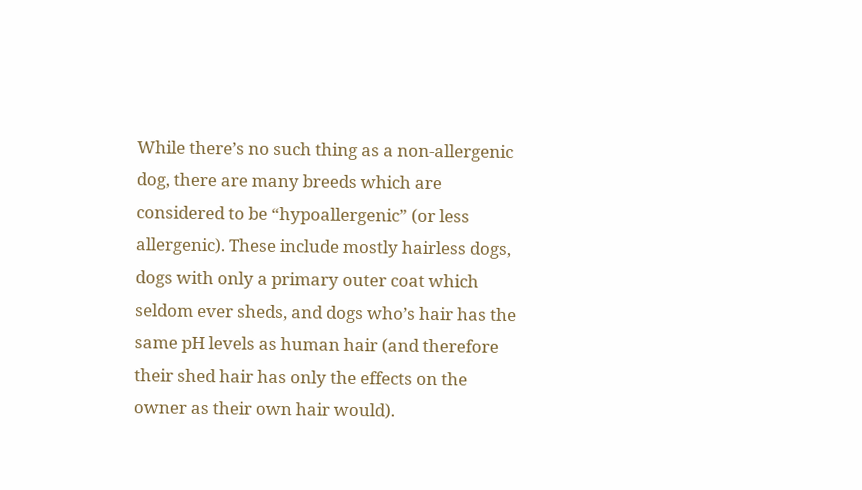While there’s no such thing as a non-allergenic dog, there are many breeds which are considered to be “hypoallergenic” (or less allergenic). These include mostly hairless dogs, dogs with only a primary outer coat which seldom ever sheds, and dogs who’s hair has the same pH levels as human hair (and therefore their shed hair has only the effects on the owner as their own hair would).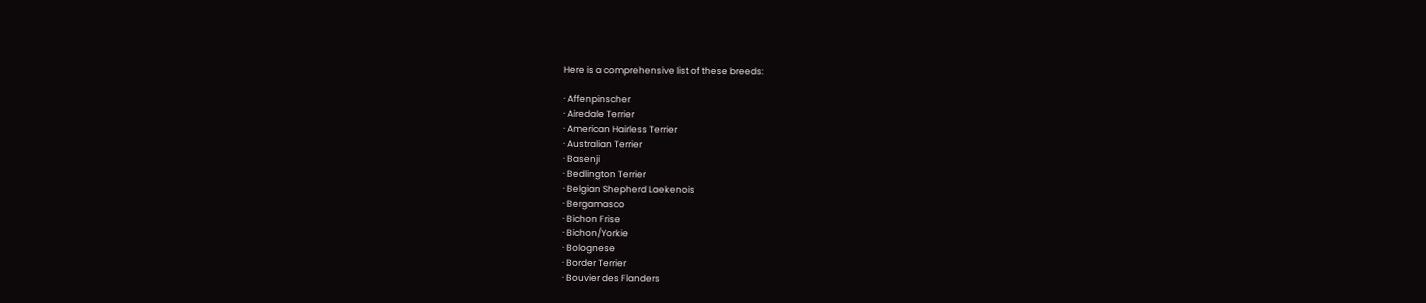Here is a comprehensive list of these breeds:

· Affenpinscher
· Airedale Terrier
· American Hairless Terrier
· Australian Terrier
· Basenji
· Bedlington Terrier
· Belgian Shepherd Laekenois
· Bergamasco
· Bichon Frise
· Bichon/Yorkie
· Bolognese
· Border Terrier
· Bouvier des Flanders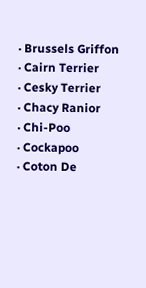· Brussels Griffon
· Cairn Terrier
· Cesky Terrier
· Chacy Ranior
· Chi-Poo
· Cockapoo
· Coton De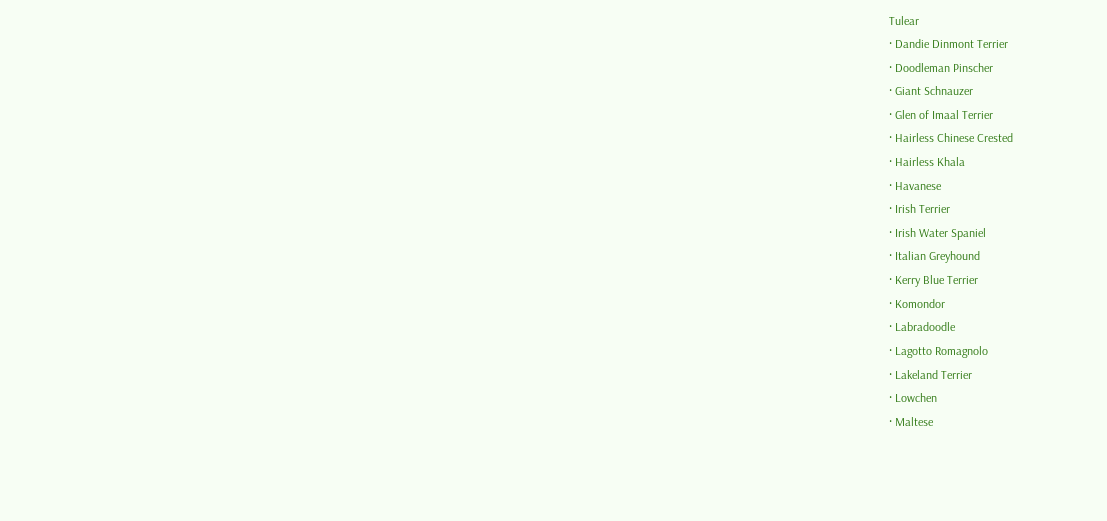Tulear
· Dandie Dinmont Terrier
· Doodleman Pinscher
· Giant Schnauzer
· Glen of Imaal Terrier
· Hairless Chinese Crested
· Hairless Khala
· Havanese
· Irish Terrier
· Irish Water Spaniel
· Italian Greyhound
· Kerry Blue Terrier
· Komondor
· Labradoodle
· Lagotto Romagnolo
· Lakeland Terrier
· Lowchen
· Maltese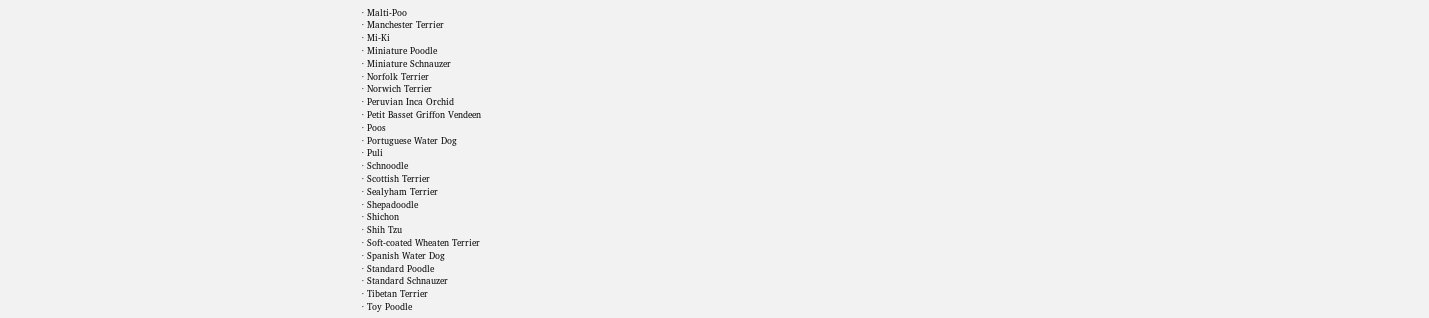· Malti-Poo
· Manchester Terrier
· Mi-Ki
· Miniature Poodle
· Miniature Schnauzer
· Norfolk Terrier
· Norwich Terrier
· Peruvian Inca Orchid
· Petit Basset Griffon Vendeen
· Poos
· Portuguese Water Dog
· Puli
· Schnoodle
· Scottish Terrier
· Sealyham Terrier
· Shepadoodle
· Shichon
· Shih Tzu
· Soft-coated Wheaten Terrier
· Spanish Water Dog
· Standard Poodle
· Standard Schnauzer
· Tibetan Terrier
· Toy Poodle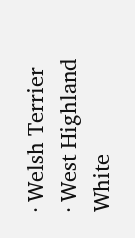· Welsh Terrier
· West Highland White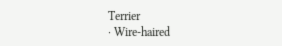Terrier
· Wire-haired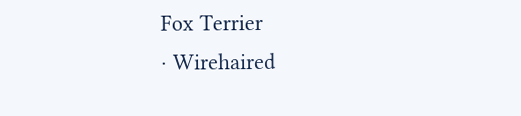Fox Terrier
· Wirehaired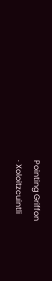Pointing Griffon
· Xoloitzcuintli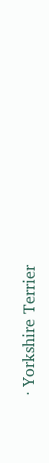· Yorkshire Terrier